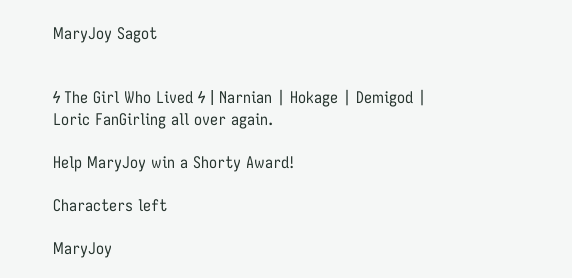MaryJoy Sagot


ϟ The Girl Who Lived ϟ | Narnian | Hokage | Demigod | Loric FanGirling all over again.

Help MaryJoy win a Shorty Award!

Characters left

MaryJoy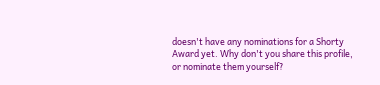doesn't have any nominations for a Shorty Award yet. Why don't you share this profile, or nominate them yourself?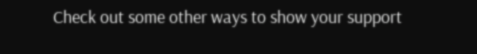Check out some other ways to show your support